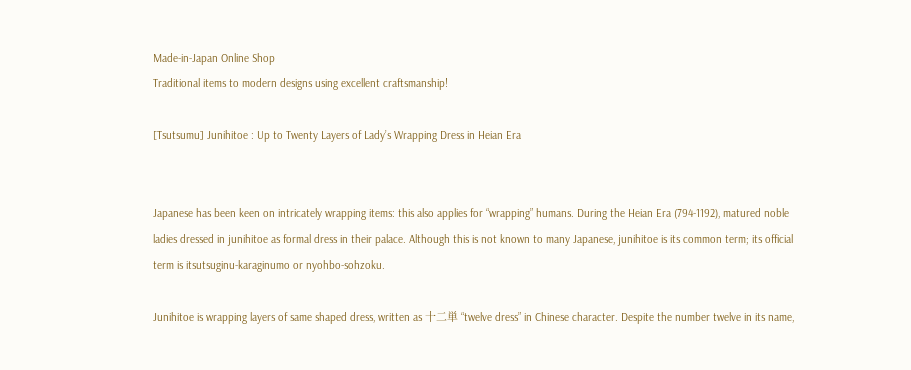Made-in-Japan Online Shop
Traditional items to modern designs using excellent craftsmanship!

[Tsutsumu] Junihitoe : Up to Twenty Layers of Lady’s Wrapping Dress in Heian Era


Japanese has been keen on intricately wrapping items: this also applies for “wrapping” humans. During the Heian Era (794-1192), matured noble ladies dressed in junihitoe as formal dress in their palace. Although this is not known to many Japanese, junihitoe is its common term; its official term is itsutsuginu-karaginumo or nyohbo-sohzoku.

Junihitoe is wrapping layers of same shaped dress, written as 十二単 “twelve dress” in Chinese character. Despite the number twelve in its name,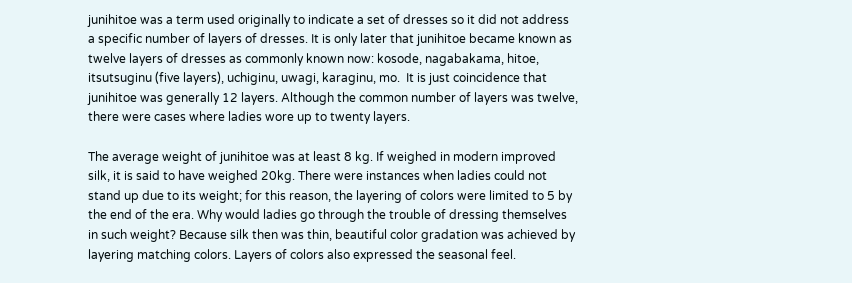junihitoe was a term used originally to indicate a set of dresses so it did not address a specific number of layers of dresses. It is only later that junihitoe became known as twelve layers of dresses as commonly known now: kosode, nagabakama, hitoe, itsutsuginu (five layers), uchiginu, uwagi, karaginu, mo.  It is just coincidence that junihitoe was generally 12 layers. Although the common number of layers was twelve, there were cases where ladies wore up to twenty layers.

The average weight of junihitoe was at least 8 kg. If weighed in modern improved silk, it is said to have weighed 20kg. There were instances when ladies could not stand up due to its weight; for this reason, the layering of colors were limited to 5 by the end of the era. Why would ladies go through the trouble of dressing themselves in such weight? Because silk then was thin, beautiful color gradation was achieved by layering matching colors. Layers of colors also expressed the seasonal feel.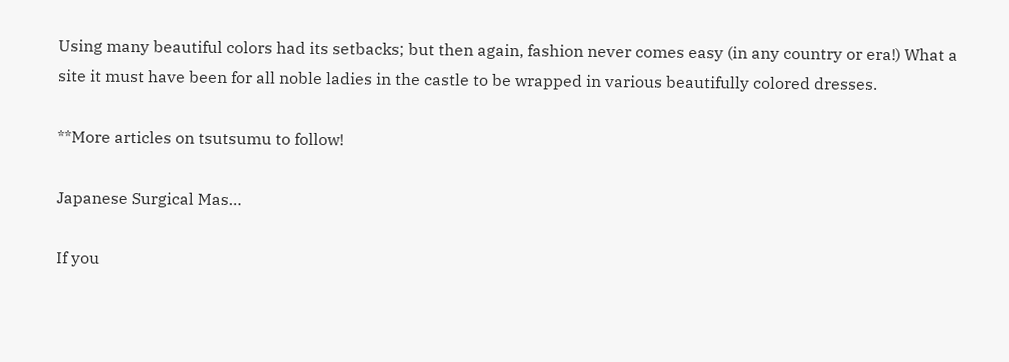Using many beautiful colors had its setbacks; but then again, fashion never comes easy (in any country or era!) What a site it must have been for all noble ladies in the castle to be wrapped in various beautifully colored dresses.

**More articles on tsutsumu to follow!

Japanese Surgical Mas…

If you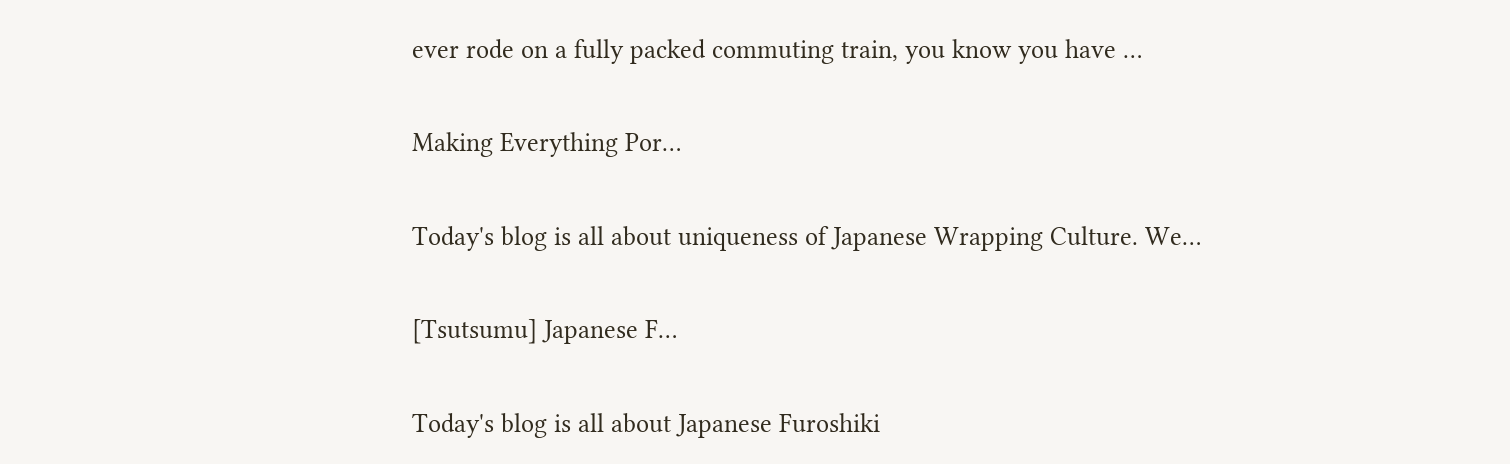ever rode on a fully packed commuting train, you know you have …

Making Everything Por…

Today's blog is all about uniqueness of Japanese Wrapping Culture. We…

[Tsutsumu] Japanese F…

Today's blog is all about Japanese Furoshiki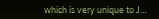which is very unique to J…